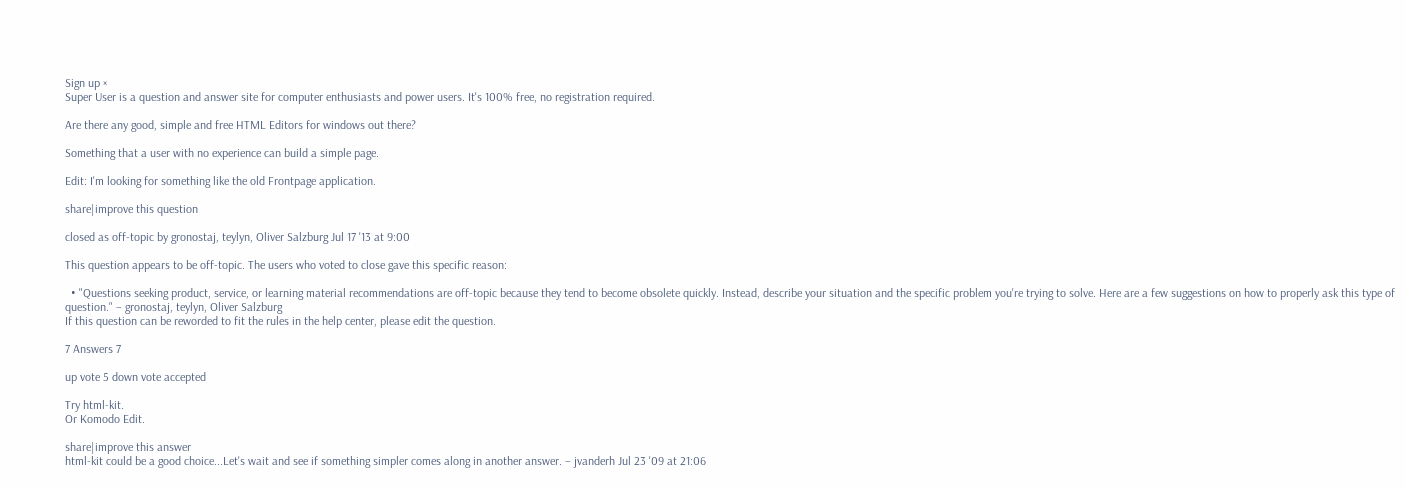Sign up ×
Super User is a question and answer site for computer enthusiasts and power users. It's 100% free, no registration required.

Are there any good, simple and free HTML Editors for windows out there?

Something that a user with no experience can build a simple page.

Edit: I'm looking for something like the old Frontpage application.

share|improve this question

closed as off-topic by gronostaj, teylyn, Oliver Salzburg Jul 17 '13 at 9:00

This question appears to be off-topic. The users who voted to close gave this specific reason:

  • "Questions seeking product, service, or learning material recommendations are off-topic because they tend to become obsolete quickly. Instead, describe your situation and the specific problem you're trying to solve. Here are a few suggestions on how to properly ask this type of question." – gronostaj, teylyn, Oliver Salzburg
If this question can be reworded to fit the rules in the help center, please edit the question.

7 Answers 7

up vote 5 down vote accepted

Try html-kit.
Or Komodo Edit.

share|improve this answer
html-kit could be a good choice...Let's wait and see if something simpler comes along in another answer. – jvanderh Jul 23 '09 at 21:06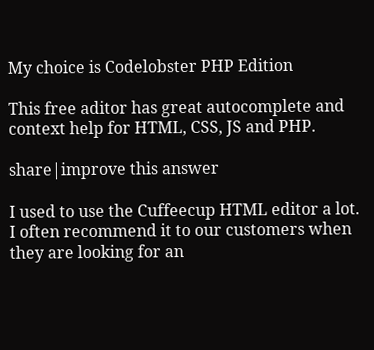My choice is Codelobster PHP Edition

This free aditor has great autocomplete and context help for HTML, CSS, JS and PHP.

share|improve this answer

I used to use the Cuffeecup HTML editor a lot. I often recommend it to our customers when they are looking for an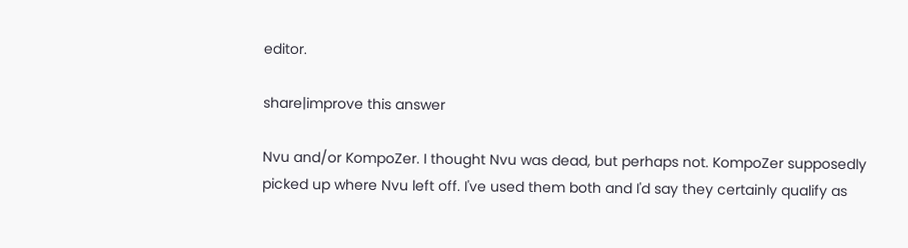editor.

share|improve this answer

Nvu and/or KompoZer. I thought Nvu was dead, but perhaps not. KompoZer supposedly picked up where Nvu left off. I've used them both and I'd say they certainly qualify as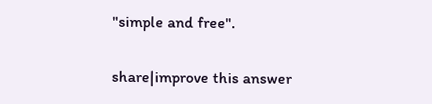"simple and free".

share|improve this answer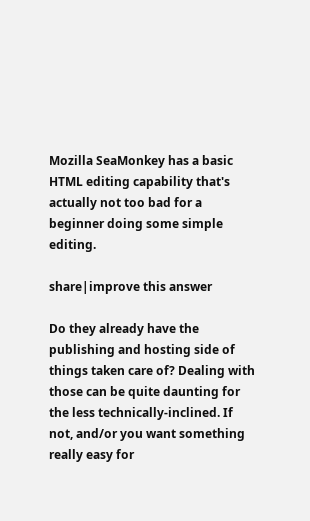Mozilla SeaMonkey has a basic HTML editing capability that's actually not too bad for a beginner doing some simple editing.

share|improve this answer

Do they already have the publishing and hosting side of things taken care of? Dealing with those can be quite daunting for the less technically-inclined. If not, and/or you want something really easy for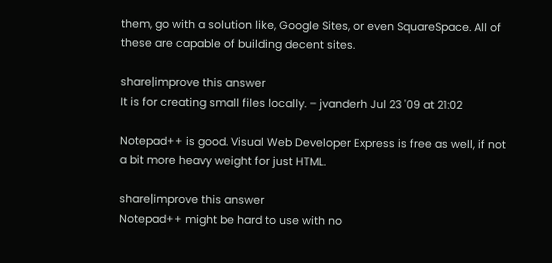them, go with a solution like, Google Sites, or even SquareSpace. All of these are capable of building decent sites.

share|improve this answer
It is for creating small files locally. – jvanderh Jul 23 '09 at 21:02

Notepad++ is good. Visual Web Developer Express is free as well, if not a bit more heavy weight for just HTML.

share|improve this answer
Notepad++ might be hard to use with no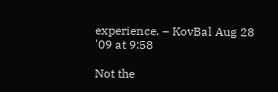experience. – KovBal Aug 28 '09 at 9:58

Not the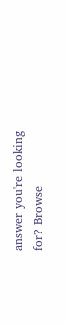answer you're looking for? Browse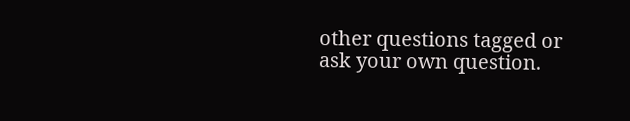other questions tagged or ask your own question.